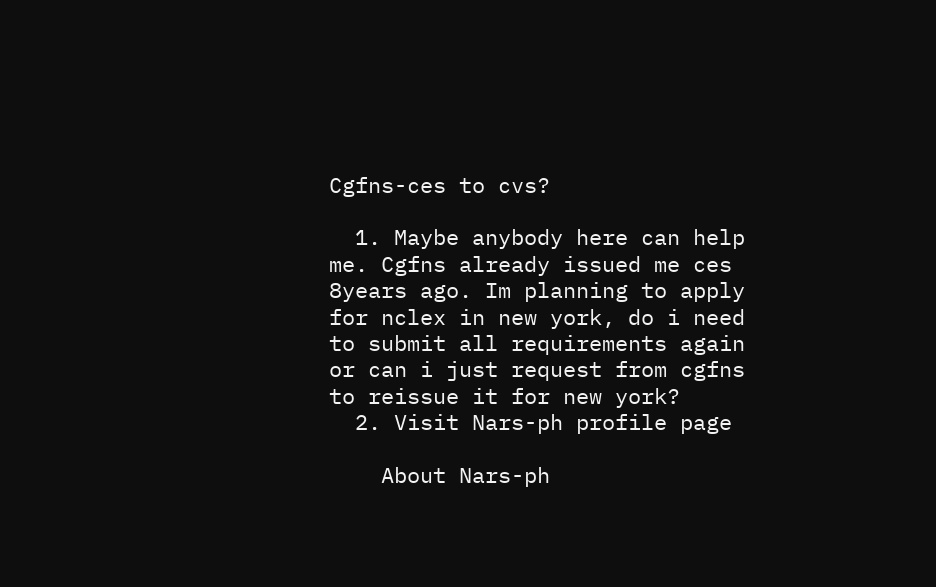Cgfns-ces to cvs?

  1. Maybe anybody here can help me. Cgfns already issued me ces 8years ago. Im planning to apply for nclex in new york, do i need to submit all requirements again or can i just request from cgfns to reissue it for new york?
  2. Visit Nars-ph profile page

    About Nars-ph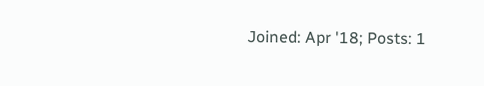Joined: Apr '18; Posts: 1